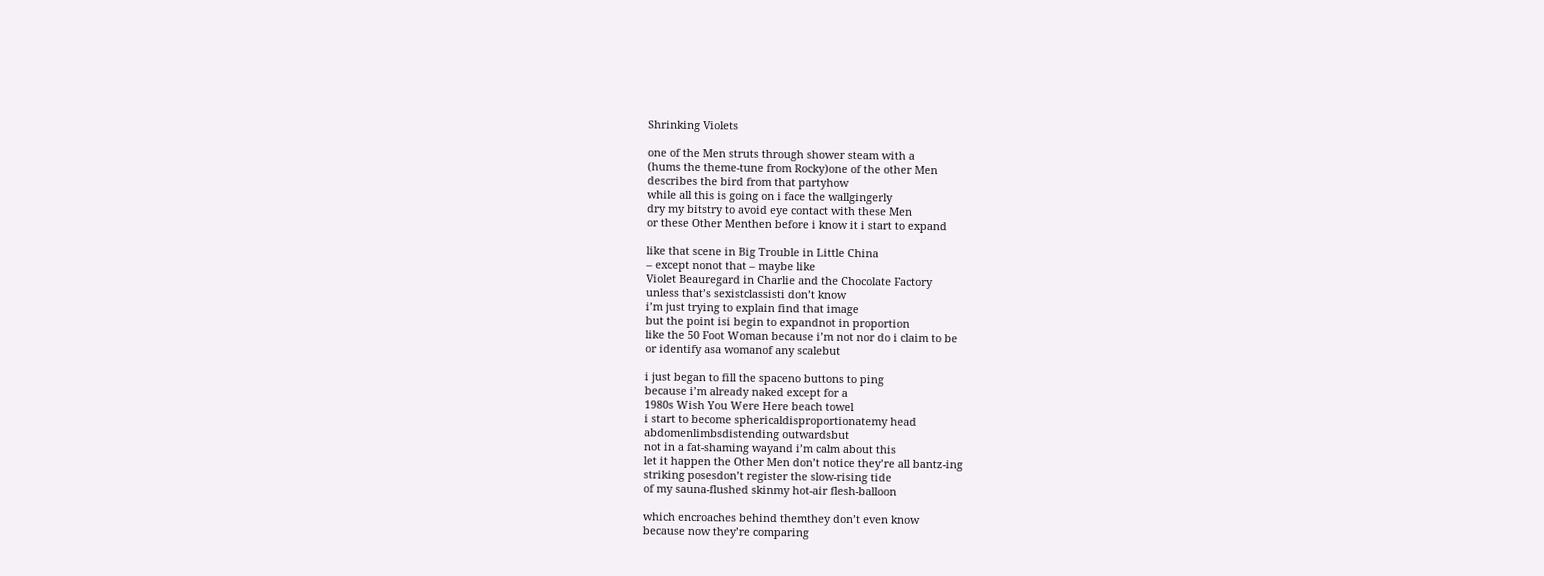Shrinking Violets

one of the Men struts through shower steam with a
(hums the theme-tune from Rocky)one of the other Men
describes the bird from that partyhow
while all this is going on i face the wallgingerly
dry my bitstry to avoid eye contact with these Men
or these Other Menthen before i know it i start to expand

like that scene in Big Trouble in Little China
– except nonot that – maybe like
Violet Beauregard in Charlie and the Chocolate Factory
unless that’s sexistclassisti don’t know
i’m just trying to explain find that image
but the point isi begin to expandnot in proportion
like the 50 Foot Woman because i’m not nor do i claim to be
or identify asa womanof any scalebut

i just began to fill the spaceno buttons to ping
because i’m already naked except for a
1980s Wish You Were Here beach towel
i start to become sphericaldisproportionatemy head
abdomenlimbsdistending outwardsbut
not in a fat-shaming wayand i’m calm about this
let it happen the Other Men don’t notice they’re all bantz-ing
striking posesdon’t register the slow-rising tide
of my sauna-flushed skinmy hot-air flesh-balloon

which encroaches behind themthey don’t even know
because now they’re comparing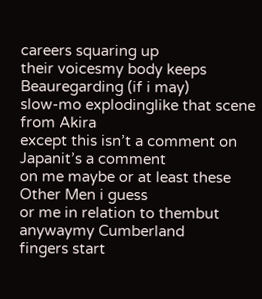careers squaring up
their voicesmy body keeps Beauregarding (if i may)
slow-mo explodinglike that scene from Akira
except this isn’t a comment on Japanit’s a comment
on me maybe or at least these Other Men i guess
or me in relation to thembut anywaymy Cumberland
fingers start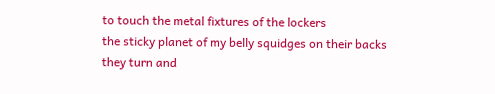to touch the metal fixtures of the lockers
the sticky planet of my belly squidges on their backs
they turn and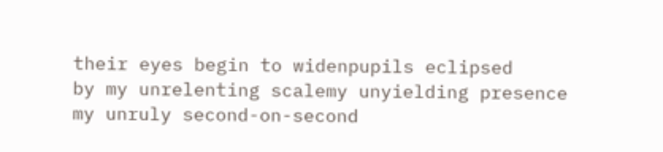their eyes begin to widenpupils eclipsed
by my unrelenting scalemy unyielding presence
my unruly second-on-second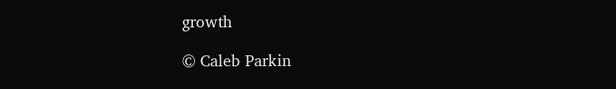growth

© Caleb Parkin